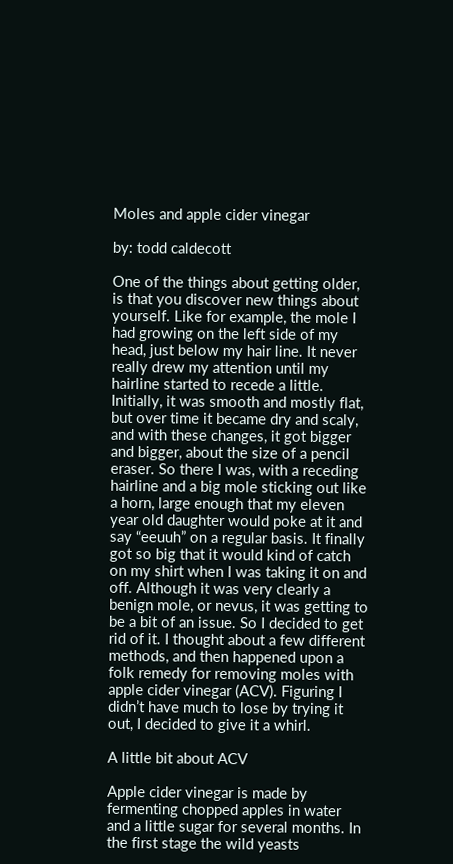Moles and apple cider vinegar

by: todd caldecott

One of the things about getting older, is that you discover new things about yourself. Like for example, the mole I had growing on the left side of my head, just below my hair line. It never really drew my attention until my hairline started to recede a little. Initially, it was smooth and mostly flat, but over time it became dry and scaly, and with these changes, it got bigger and bigger, about the size of a pencil eraser. So there I was, with a receding hairline and a big mole sticking out like a horn, large enough that my eleven year old daughter would poke at it and say “eeuuh” on a regular basis. It finally got so big that it would kind of catch on my shirt when I was taking it on and off. Although it was very clearly a benign mole, or nevus, it was getting to be a bit of an issue. So I decided to get rid of it. I thought about a few different methods, and then happened upon a folk remedy for removing moles with apple cider vinegar (ACV). Figuring I didn’t have much to lose by trying it out, I decided to give it a whirl.

A little bit about ACV

Apple cider vinegar is made by fermenting chopped apples in water and a little sugar for several months. In the first stage the wild yeasts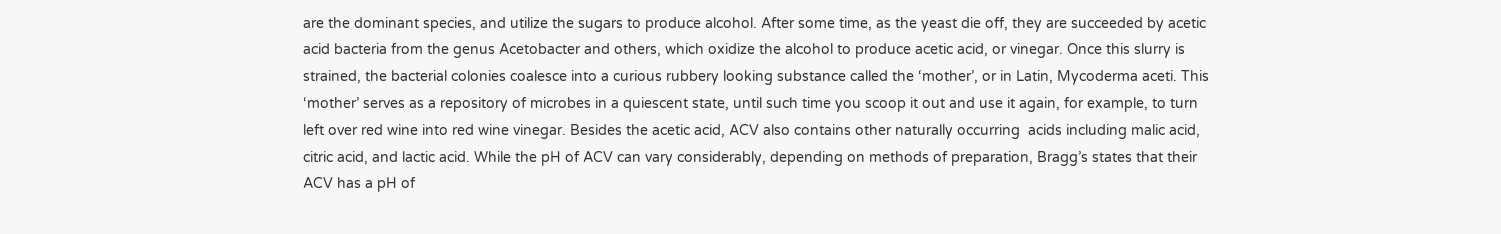are the dominant species, and utilize the sugars to produce alcohol. After some time, as the yeast die off, they are succeeded by acetic acid bacteria from the genus Acetobacter and others, which oxidize the alcohol to produce acetic acid, or vinegar. Once this slurry is strained, the bacterial colonies coalesce into a curious rubbery looking substance called the ‘mother’, or in Latin, Mycoderma aceti. This ‘mother’ serves as a repository of microbes in a quiescent state, until such time you scoop it out and use it again, for example, to turn left over red wine into red wine vinegar. Besides the acetic acid, ACV also contains other naturally occurring  acids including malic acid, citric acid, and lactic acid. While the pH of ACV can vary considerably, depending on methods of preparation, Bragg’s states that their ACV has a pH of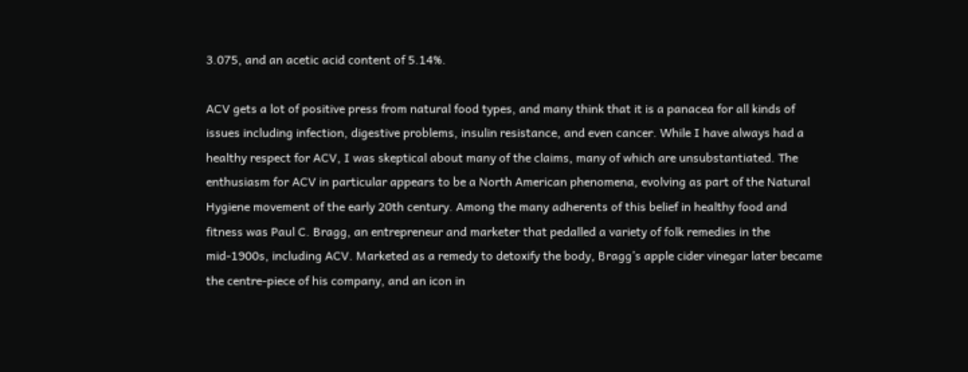3.075, and an acetic acid content of 5.14%.

ACV gets a lot of positive press from natural food types, and many think that it is a panacea for all kinds of issues including infection, digestive problems, insulin resistance, and even cancer. While I have always had a healthy respect for ACV, I was skeptical about many of the claims, many of which are unsubstantiated. The enthusiasm for ACV in particular appears to be a North American phenomena, evolving as part of the Natural Hygiene movement of the early 20th century. Among the many adherents of this belief in healthy food and fitness was Paul C. Bragg, an entrepreneur and marketer that pedalled a variety of folk remedies in the mid-1900s, including ACV. Marketed as a remedy to detoxify the body, Bragg’s apple cider vinegar later became the centre-piece of his company, and an icon in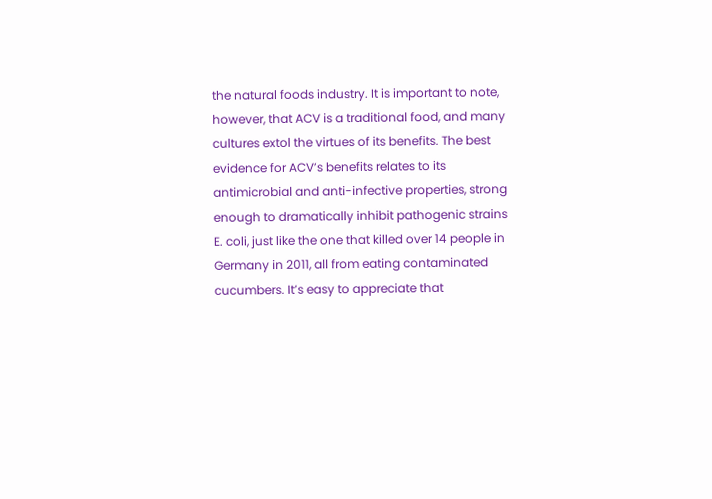the natural foods industry. It is important to note, however, that ACV is a traditional food, and many cultures extol the virtues of its benefits. The best evidence for ACV’s benefits relates to its  antimicrobial and anti-infective properties, strong enough to dramatically inhibit pathogenic strains E. coli, just like the one that killed over 14 people in Germany in 2011, all from eating contaminated cucumbers. It’s easy to appreciate that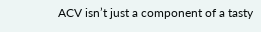ACV isn’t just a component of a tasty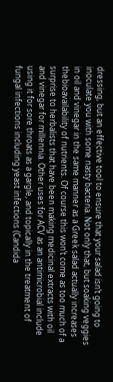dressing, but an effective tool to ensure that your salad isn’t going to inoculate you with some nasty bacteria. Not only that, but soaking veggies in oil and vinegar in the same manner as a Greek salad actually increases thebioavailability of nutrients. Of course this won’t come as too much of a surprise to herbalists that have been making medicinal extracts with oil and vinegar for millennia. Other uses for ACV as an antimicrobial include using it for sore throats as a gargle, and topically in the treatment of fungal infections including yeast infections (Candida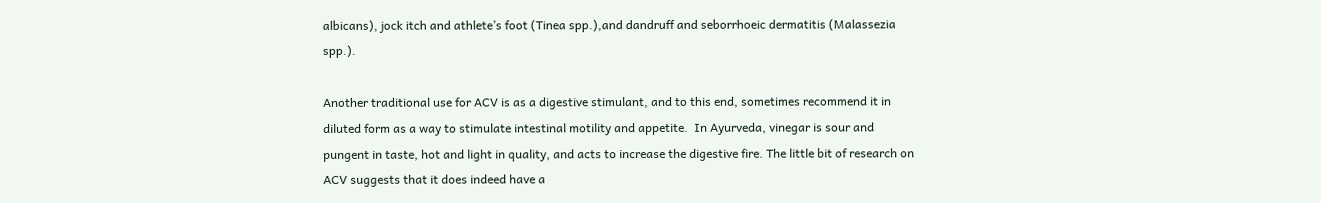albicans), jock itch and athlete’s foot (Tinea spp.),and dandruff and seborrhoeic dermatitis (Malassezia spp.).

Another traditional use for ACV is as a digestive stimulant, and to this end, sometimes recommend it in diluted form as a way to stimulate intestinal motility and appetite.  In Ayurveda, vinegar is sour and pungent in taste, hot and light in quality, and acts to increase the digestive fire. The little bit of research on ACV suggests that it does indeed have a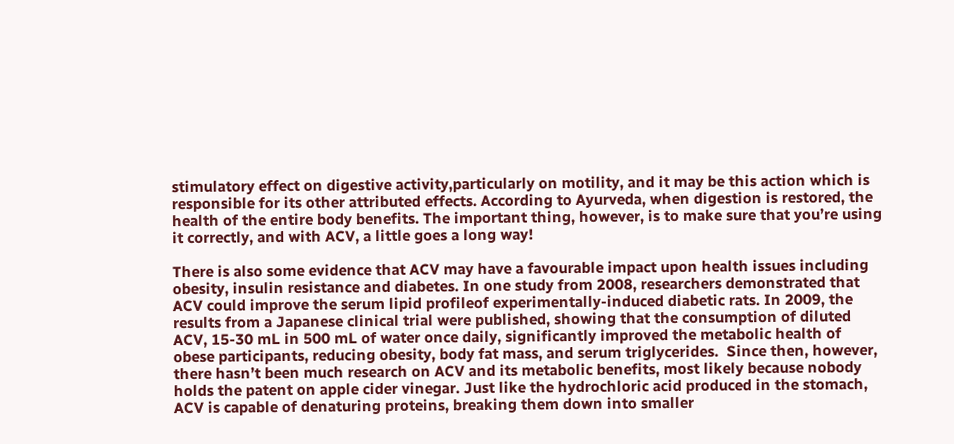stimulatory effect on digestive activity,particularly on motility, and it may be this action which is responsible for its other attributed effects. According to Ayurveda, when digestion is restored, the health of the entire body benefits. The important thing, however, is to make sure that you’re using it correctly, and with ACV, a little goes a long way!

There is also some evidence that ACV may have a favourable impact upon health issues including obesity, insulin resistance and diabetes. In one study from 2008, researchers demonstrated that ACV could improve the serum lipid profileof experimentally-induced diabetic rats. In 2009, the results from a Japanese clinical trial were published, showing that the consumption of diluted ACV, 15-30 mL in 500 mL of water once daily, significantly improved the metabolic health of obese participants, reducing obesity, body fat mass, and serum triglycerides.  Since then, however, there hasn’t been much research on ACV and its metabolic benefits, most likely because nobody holds the patent on apple cider vinegar. Just like the hydrochloric acid produced in the stomach, ACV is capable of denaturing proteins, breaking them down into smaller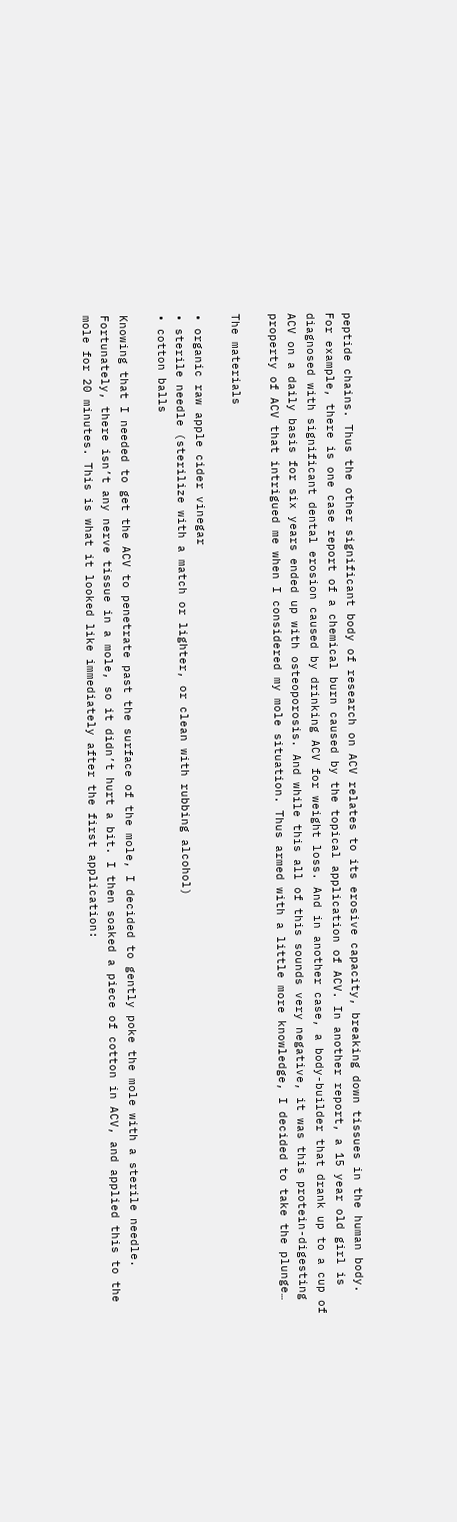peptide chains. Thus the other significant body of research on ACV relates to its erosive capacity, breaking down tissues in the human body. For example, there is one case report of a chemical burn caused by the topical application of ACV. In another report, a 15 year old girl is diagnosed with significant dental erosion caused by drinking ACV for weight loss. And in another case, a body-builder that drank up to a cup of ACV on a daily basis for six years ended up with osteoporosis. And while this all of this sounds very negative, it was this protein-digesting property of ACV that intrigued me when I considered my mole situation. Thus armed with a little more knowledge, I decided to take the plunge…

The materials

• organic raw apple cider vinegar
• sterile needle (sterilize with a match or lighter, or clean with rubbing alcohol)
• cotton balls

Knowing that I needed to get the ACV to penetrate past the surface of the mole, I decided to gently poke the mole with a sterile needle. Fortunately, there isn’t any nerve tissue in a mole, so it didn’t hurt a bit. I then soaked a piece of cotton in ACV, and applied this to the mole for 20 minutes. This is what it looked like immediately after the first application: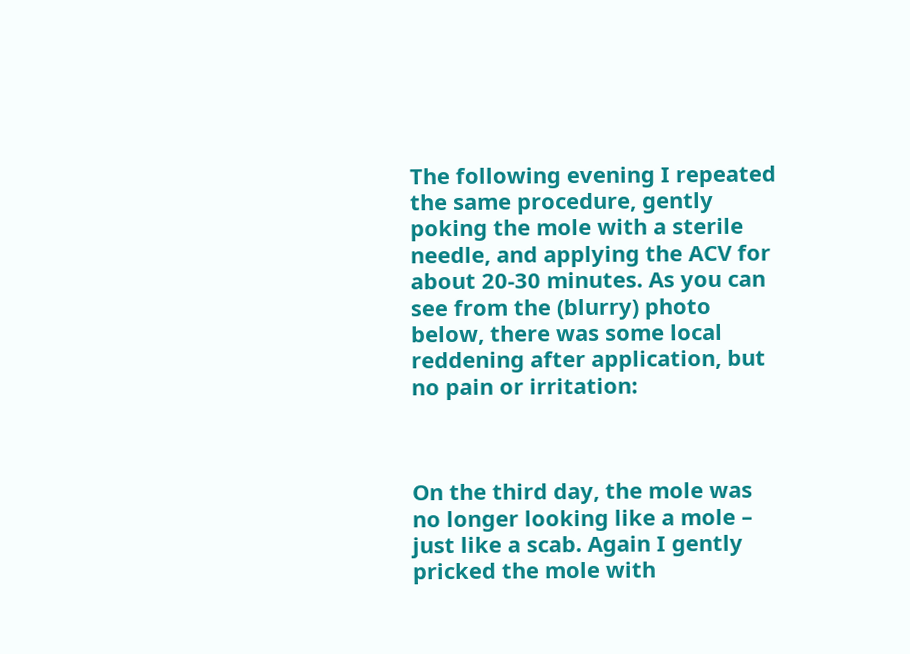The following evening I repeated the same procedure, gently poking the mole with a sterile needle, and applying the ACV for about 20-30 minutes. As you can see from the (blurry) photo below, there was some local reddening after application, but no pain or irritation:



On the third day, the mole was no longer looking like a mole – just like a scab. Again I gently pricked the mole with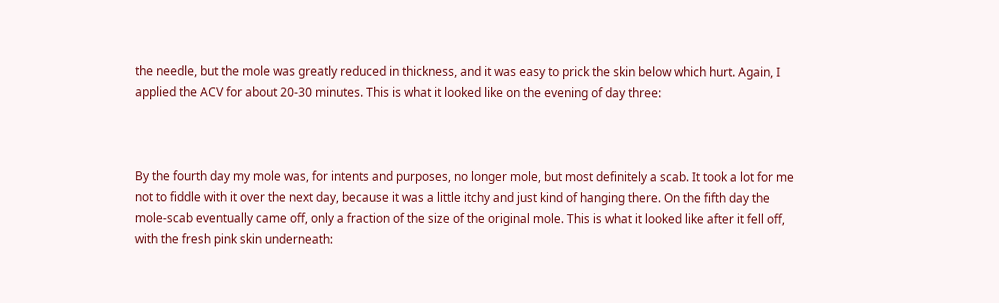the needle, but the mole was greatly reduced in thickness, and it was easy to prick the skin below which hurt. Again, I applied the ACV for about 20-30 minutes. This is what it looked like on the evening of day three:



By the fourth day my mole was, for intents and purposes, no longer mole, but most definitely a scab. It took a lot for me not to fiddle with it over the next day, because it was a little itchy and just kind of hanging there. On the fifth day the mole-scab eventually came off, only a fraction of the size of the original mole. This is what it looked like after it fell off, with the fresh pink skin underneath: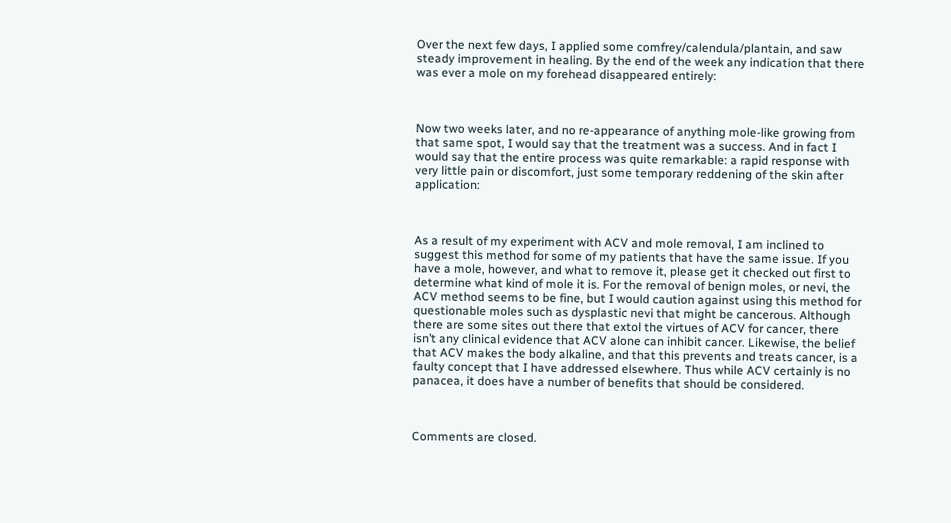Over the next few days, I applied some comfrey/calendula/plantain, and saw steady improvement in healing. By the end of the week any indication that there was ever a mole on my forehead disappeared entirely:



Now two weeks later, and no re-appearance of anything mole-like growing from that same spot, I would say that the treatment was a success. And in fact I would say that the entire process was quite remarkable: a rapid response with very little pain or discomfort, just some temporary reddening of the skin after application:



As a result of my experiment with ACV and mole removal, I am inclined to suggest this method for some of my patients that have the same issue. If you have a mole, however, and what to remove it, please get it checked out first to determine what kind of mole it is. For the removal of benign moles, or nevi, the ACV method seems to be fine, but I would caution against using this method for questionable moles such as dysplastic nevi that might be cancerous. Although there are some sites out there that extol the virtues of ACV for cancer, there isn’t any clinical evidence that ACV alone can inhibit cancer. Likewise, the belief that ACV makes the body alkaline, and that this prevents and treats cancer, is a faulty concept that I have addressed elsewhere. Thus while ACV certainly is no panacea, it does have a number of benefits that should be considered.



Comments are closed.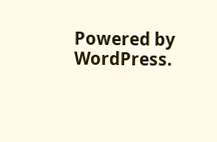Powered by WordPress.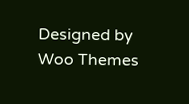Designed by Woo Themes